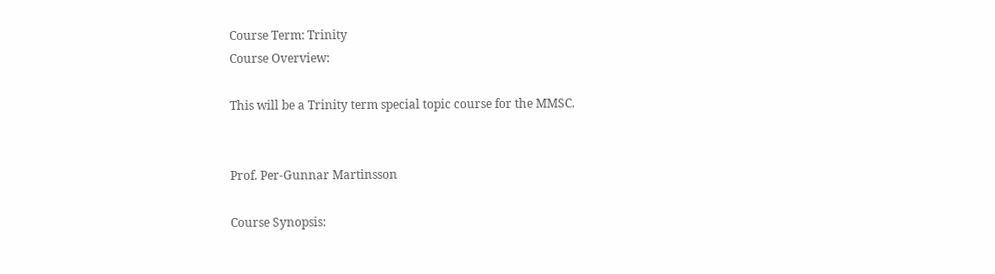Course Term: Trinity
Course Overview:

This will be a Trinity term special topic course for the MMSC.


Prof. Per-Gunnar Martinsson

Course Synopsis: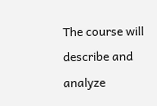The course will describe and analyze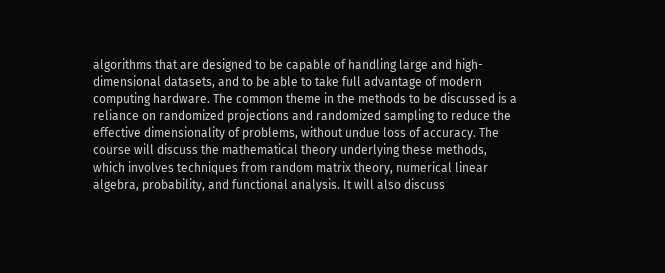algorithms that are designed to be capable of handling large and high-dimensional datasets, and to be able to take full advantage of modern computing hardware. The common theme in the methods to be discussed is a reliance on randomized projections and randomized sampling to reduce the effective dimensionality of problems, without undue loss of accuracy. The course will discuss the mathematical theory underlying these methods, which involves techniques from random matrix theory, numerical linear algebra, probability, and functional analysis. It will also discuss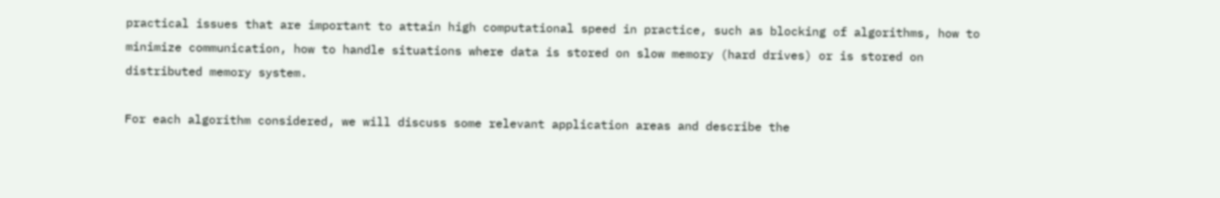practical issues that are important to attain high computational speed in practice, such as blocking of algorithms, how to minimize communication, how to handle situations where data is stored on slow memory (hard drives) or is stored on distributed memory system.

For each algorithm considered, we will discuss some relevant application areas and describe the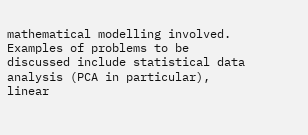mathematical modelling involved. Examples of problems to be discussed include statistical data analysis (PCA in particular), linear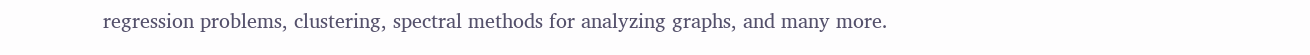regression problems, clustering, spectral methods for analyzing graphs, and many more.